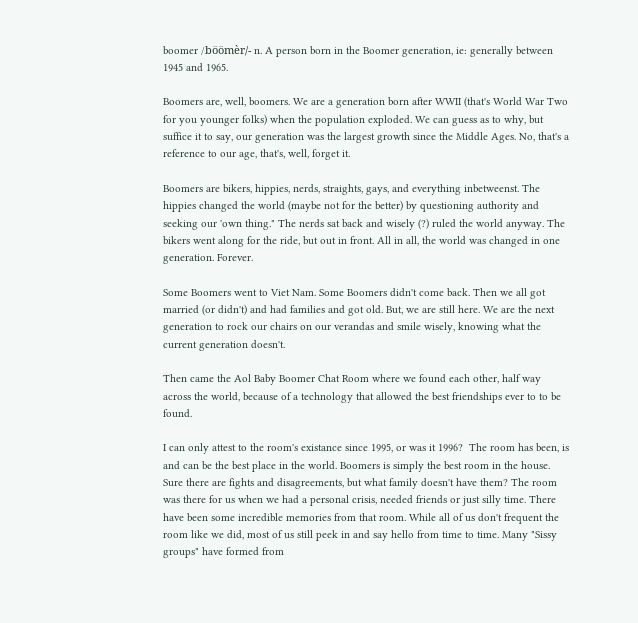boomer /böömèr/- n. A person born in the Boomer generation, ie: generally between 1945 and 1965.

Boomers are, well, boomers. We are a generation born after WWII (that's World War Two for you younger folks) when the population exploded. We can guess as to why, but suffice it to say, our generation was the largest growth since the Middle Ages. No, that's a reference to our age, that's, well, forget it.

Boomers are bikers, hippies, nerds, straights, gays, and everything inbetweenst. The hippies changed the world (maybe not for the better) by questioning authority and seeking our 'own thing." The nerds sat back and wisely (?) ruled the world anyway. The bikers went along for the ride, but out in front. All in all, the world was changed in one generation. Forever.

Some Boomers went to Viet Nam. Some Boomers didn't come back. Then we all got married (or didn't) and had families and got old. But, we are still here. We are the next generation to rock our chairs on our verandas and smile wisely, knowing what the current generation doesn't.

Then came the Aol Baby Boomer Chat Room where we found each other, half way across the world, because of a technology that allowed the best friendships ever to to be found.

I can only attest to the room's existance since 1995, or was it 1996?  The room has been, is and can be the best place in the world. Boomers is simply the best room in the house. Sure there are fights and disagreements, but what family doesn't have them? The room was there for us when we had a personal crisis, needed friends or just silly time. There have been some incredible memories from that room. While all of us don't frequent the room like we did, most of us still peek in and say hello from time to time. Many "Sissy groups" have formed from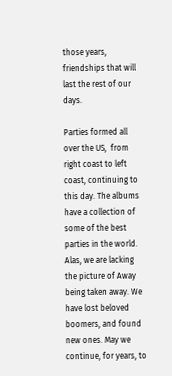those years, friendships that will last the rest of our days.

Parties formed all over the US,  from right coast to left coast, continuing to this day. The albums have a collection of some of the best parties in the world. Alas, we are lacking the picture of Away being taken away. We have lost beloved boomers, and found new ones. May we continue, for years, to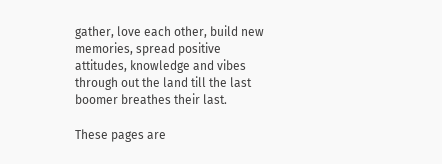gather, love each other, build new memories, spread positive attitudes, knowledge and vibes through out the land till the last boomer breathes their last.

These pages are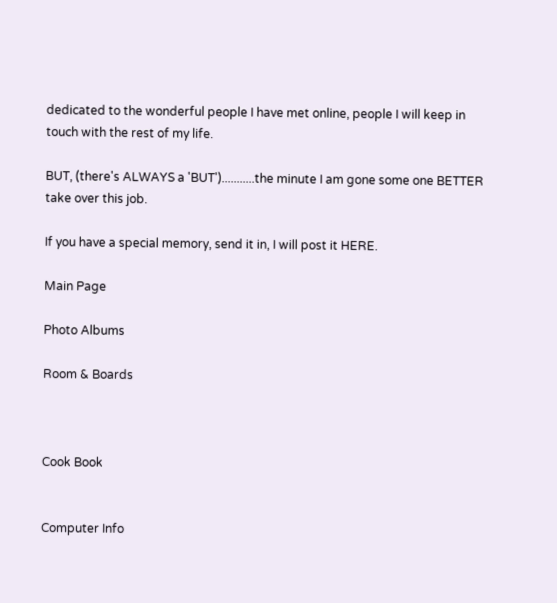dedicated to the wonderful people I have met online, people I will keep in touch with the rest of my life.

BUT, (there's ALWAYS a 'BUT')...........the minute I am gone some one BETTER take over this job.

If you have a special memory, send it in, I will post it HERE.

Main Page

Photo Albums

Room & Boards



Cook Book


Computer Info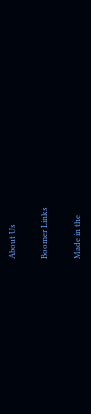About Us

Boomer Links

Made in the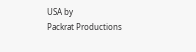USA by
Packrat Productions